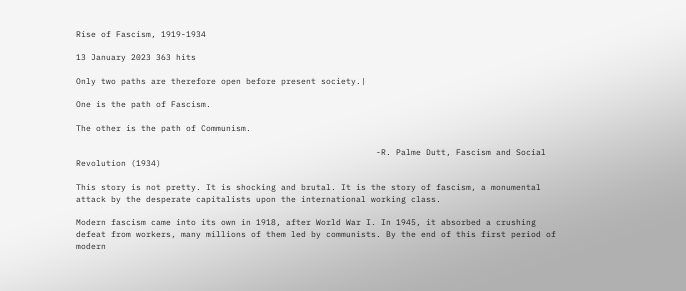Rise of Fascism, 1919-1934

13 January 2023 363 hits

Only two paths are therefore open before present society.|

One is the path of Fascism.

The other is the path of Communism.

                                                            -R. Palme Dutt, Fascism and Social Revolution (1934)

This story is not pretty. It is shocking and brutal. It is the story of fascism, a monumental attack by the desperate capitalists upon the international working class.

Modern fascism came into its own in 1918, after World War I. In 1945, it absorbed a crushing defeat from workers, many millions of them led by communists. By the end of this first period of modern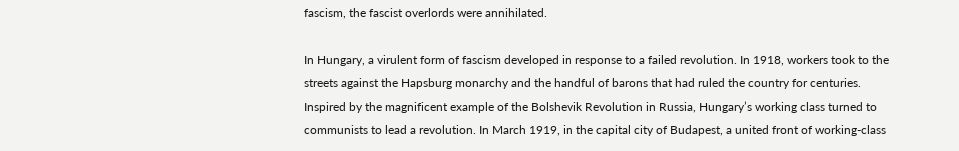fascism, the fascist overlords were annihilated.

In Hungary, a virulent form of fascism developed in response to a failed revolution. In 1918, workers took to the streets against the Hapsburg monarchy and the handful of barons that had ruled the country for centuries. Inspired by the magnificent example of the Bolshevik Revolution in Russia, Hungary’s working class turned to communists to lead a revolution. In March 1919, in the capital city of Budapest, a united front of working-class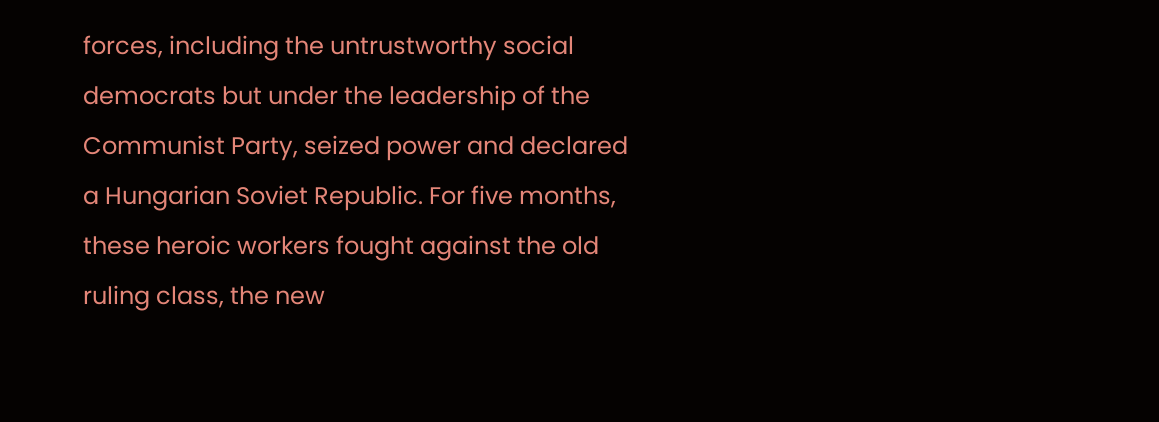forces, including the untrustworthy social democrats but under the leadership of the Communist Party, seized power and declared a Hungarian Soviet Republic. For five months, these heroic workers fought against the old ruling class, the new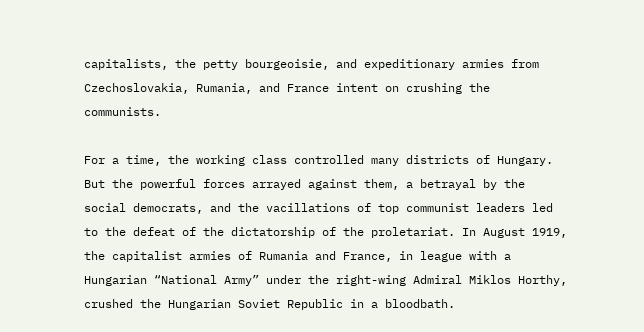capitalists, the petty bourgeoisie, and expeditionary armies from Czechoslovakia, Rumania, and France intent on crushing the communists.

For a time, the working class controlled many districts of Hungary. But the powerful forces arrayed against them, a betrayal by the social democrats, and the vacillations of top communist leaders led to the defeat of the dictatorship of the proletariat. In August 1919, the capitalist armies of Rumania and France, in league with a Hungarian “National Army” under the right-wing Admiral Miklos Horthy, crushed the Hungarian Soviet Republic in a bloodbath.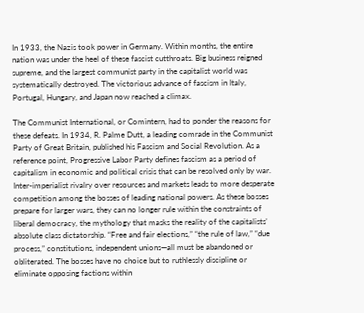In 1933, the Nazis took power in Germany. Within months, the entire nation was under the heel of these fascist cutthroats. Big business reigned supreme, and the largest communist party in the capitalist world was systematically destroyed. The victorious advance of fascism in Italy, Portugal, Hungary, and Japan now reached a climax.

The Communist International, or Comintern, had to ponder the reasons for these defeats. In 1934, R. Palme Dutt, a leading comrade in the Communist Party of Great Britain, published his Fascism and Social Revolution. As a reference point, Progressive Labor Party defines fascism as a period of capitalism in economic and political crisis that can be resolved only by war. Inter-imperialist rivalry over resources and markets leads to more desperate competition among the bosses of leading national powers. As these bosses prepare for larger wars, they can no longer rule within the constraints of liberal democracy, the mythology that masks the reality of the capitalists’ absolute class dictatorship. “Free and fair elections,” “the rule of law,” “due process,” constitutions, independent unions—all must be abandoned or obliterated. The bosses have no choice but to ruthlessly discipline or eliminate opposing factions within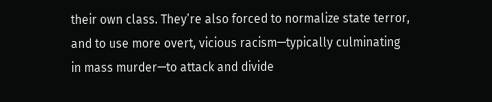their own class. They’re also forced to normalize state terror, and to use more overt, vicious racism—typically culminating in mass murder—to attack and divide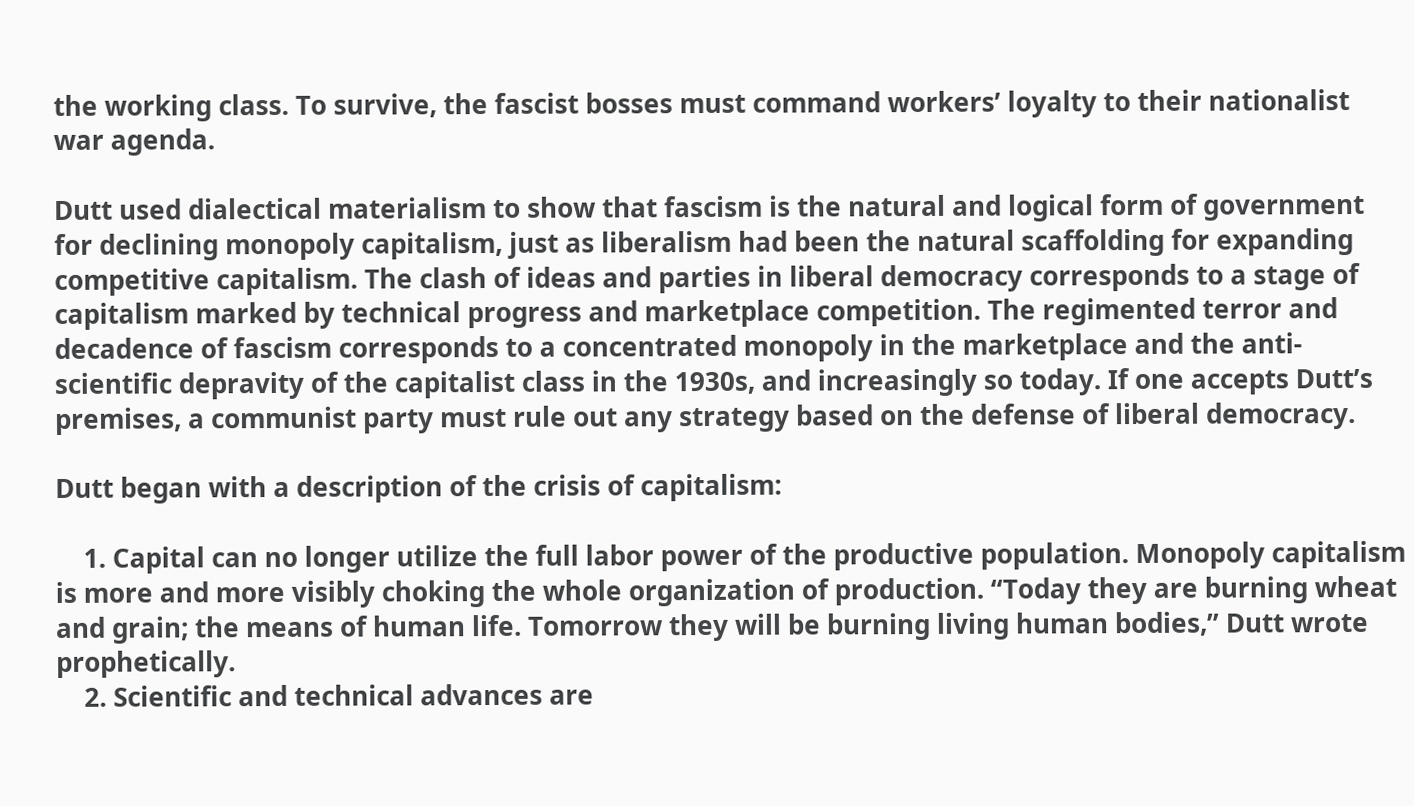the working class. To survive, the fascist bosses must command workers’ loyalty to their nationalist war agenda.

Dutt used dialectical materialism to show that fascism is the natural and logical form of government for declining monopoly capitalism, just as liberalism had been the natural scaffolding for expanding competitive capitalism. The clash of ideas and parties in liberal democracy corresponds to a stage of capitalism marked by technical progress and marketplace competition. The regimented terror and decadence of fascism corresponds to a concentrated monopoly in the marketplace and the anti-scientific depravity of the capitalist class in the 1930s, and increasingly so today. If one accepts Dutt’s premises, a communist party must rule out any strategy based on the defense of liberal democracy.

Dutt began with a description of the crisis of capitalism:

    1. Capital can no longer utilize the full labor power of the productive population. Monopoly capitalism is more and more visibly choking the whole organization of production. “Today they are burning wheat and grain; the means of human life. Tomorrow they will be burning living human bodies,” Dutt wrote prophetically.
    2. Scientific and technical advances are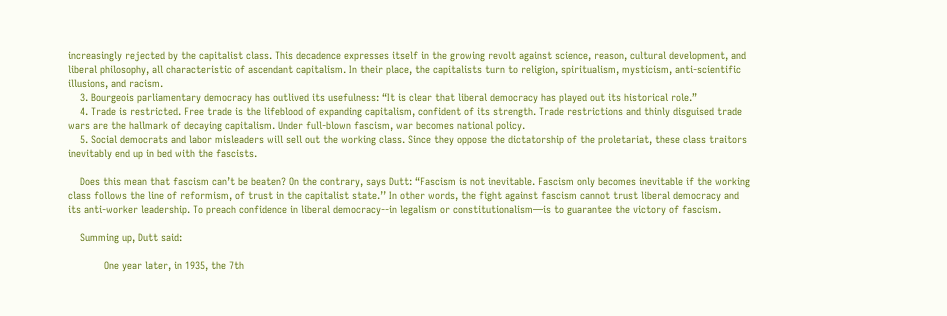increasingly rejected by the capitalist class. This decadence expresses itself in the growing revolt against science, reason, cultural development, and liberal philosophy, all characteristic of ascendant capitalism. In their place, the capitalists turn to religion, spiritualism, mysticism, anti-scientific illusions, and racism.
    3. Bourgeois parliamentary democracy has outlived its usefulness: “It is clear that liberal democracy has played out its historical role.”
    4. Trade is restricted. Free trade is the lifeblood of expanding capitalism, confident of its strength. Trade restrictions and thinly disguised trade wars are the hallmark of decaying capitalism. Under full-blown fascism, war becomes national policy.
    5. Social democrats and labor misleaders will sell out the working class. Since they oppose the dictatorship of the proletariat, these class traitors inevitably end up in bed with the fascists.

    Does this mean that fascism can’t be beaten? On the contrary, says Dutt: “Fascism is not inevitable. Fascism only becomes inevitable if the working class follows the line of reformism, of trust in the capitalist state.’’ In other words, the fight against fascism cannot trust liberal democracy and its anti-worker leadership. To preach confidence in liberal democracy--in legalism or constitutionalism—is to guarantee the victory of fascism.

    Summing up, Dutt said:

            One year later, in 1935, the 7th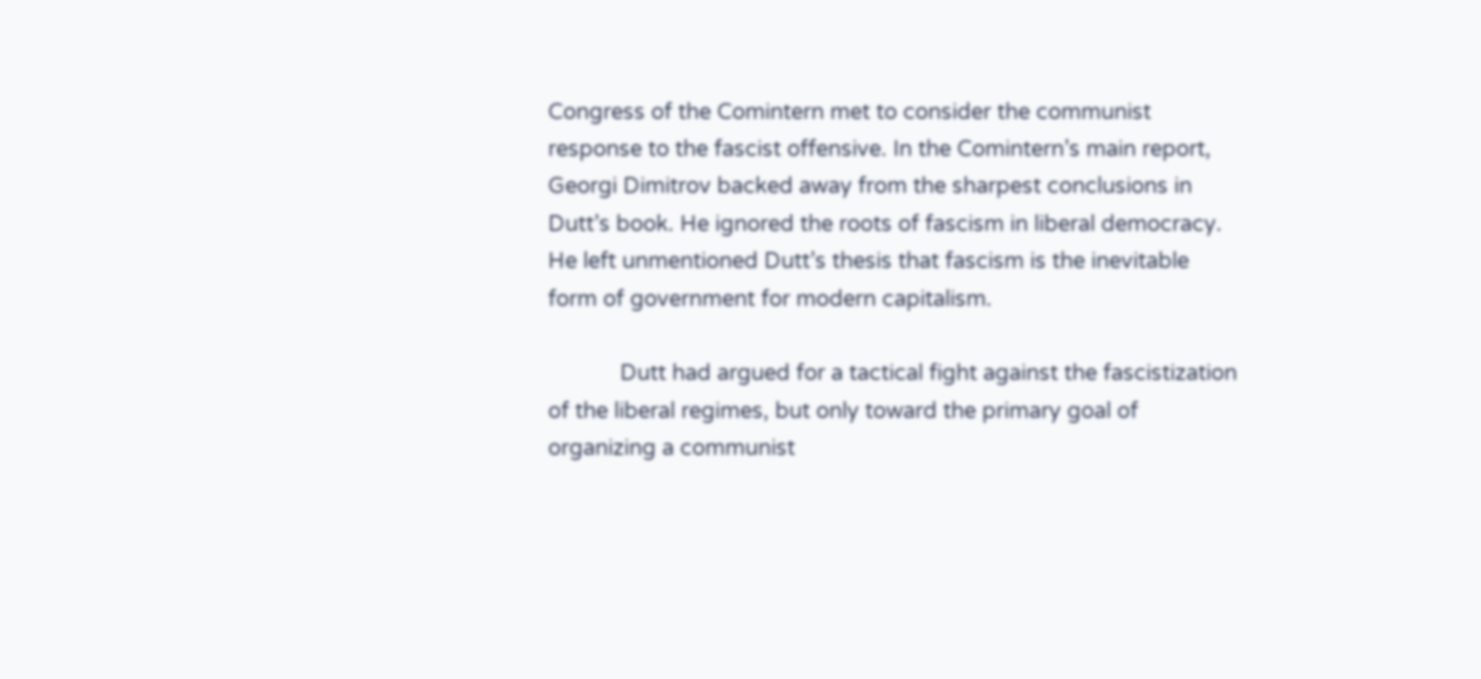Congress of the Comintern met to consider the communist response to the fascist offensive. In the Comintern’s main report, Georgi Dimitrov backed away from the sharpest conclusions in Dutt’s book. He ignored the roots of fascism in liberal democracy. He left unmentioned Dutt’s thesis that fascism is the inevitable form of government for modern capitalism.

            Dutt had argued for a tactical fight against the fascistization of the liberal regimes, but only toward the primary goal of organizing a communist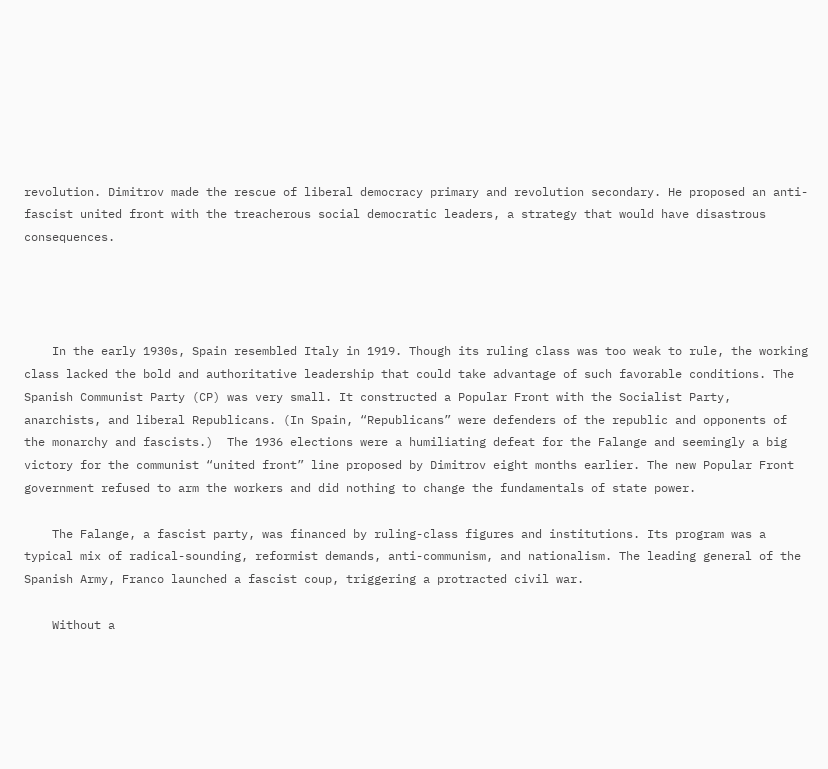revolution. Dimitrov made the rescue of liberal democracy primary and revolution secondary. He proposed an anti-fascist united front with the treacherous social democratic leaders, a strategy that would have disastrous consequences.




    In the early 1930s, Spain resembled Italy in 1919. Though its ruling class was too weak to rule, the working class lacked the bold and authoritative leadership that could take advantage of such favorable conditions. The Spanish Communist Party (CP) was very small. It constructed a Popular Front with the Socialist Party, anarchists, and liberal Republicans. (In Spain, “Republicans” were defenders of the republic and opponents of the monarchy and fascists.)  The 1936 elections were a humiliating defeat for the Falange and seemingly a big victory for the communist “united front” line proposed by Dimitrov eight months earlier. The new Popular Front government refused to arm the workers and did nothing to change the fundamentals of state power.

    The Falange, a fascist party, was financed by ruling-class figures and institutions. Its program was a typical mix of radical-sounding, reformist demands, anti-communism, and nationalism. The leading general of the Spanish Army, Franco launched a fascist coup, triggering a protracted civil war.

    Without a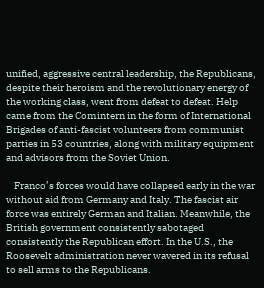unified, aggressive central leadership, the Republicans, despite their heroism and the revolutionary energy of the working class, went from defeat to defeat. Help came from the Comintern in the form of International Brigades of anti-fascist volunteers from communist parties in 53 countries, along with military equipment and advisors from the Soviet Union.

    Franco’s forces would have collapsed early in the war without aid from Germany and Italy. The fascist air force was entirely German and Italian. Meanwhile, the British government consistently sabotaged consistently the Republican effort. In the U.S., the Roosevelt administration never wavered in its refusal to sell arms to the Republicans.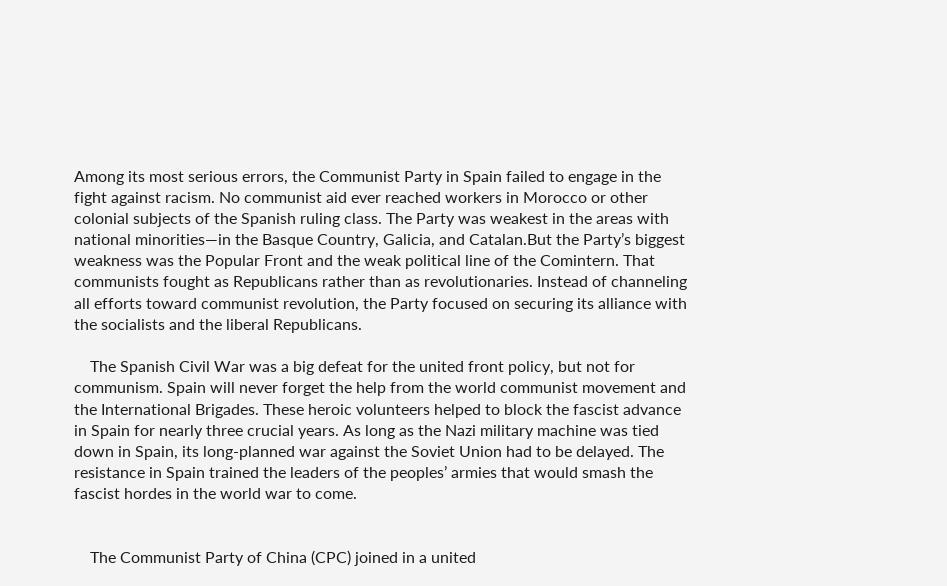Among its most serious errors, the Communist Party in Spain failed to engage in the fight against racism. No communist aid ever reached workers in Morocco or other colonial subjects of the Spanish ruling class. The Party was weakest in the areas with national minorities—in the Basque Country, Galicia, and Catalan.But the Party’s biggest weakness was the Popular Front and the weak political line of the Comintern. That communists fought as Republicans rather than as revolutionaries. Instead of channeling all efforts toward communist revolution, the Party focused on securing its alliance with the socialists and the liberal Republicans.

    The Spanish Civil War was a big defeat for the united front policy, but not for communism. Spain will never forget the help from the world communist movement and the International Brigades. These heroic volunteers helped to block the fascist advance in Spain for nearly three crucial years. As long as the Nazi military machine was tied down in Spain, its long-planned war against the Soviet Union had to be delayed. The resistance in Spain trained the leaders of the peoples’ armies that would smash the fascist hordes in the world war to come.


    The Communist Party of China (CPC) joined in a united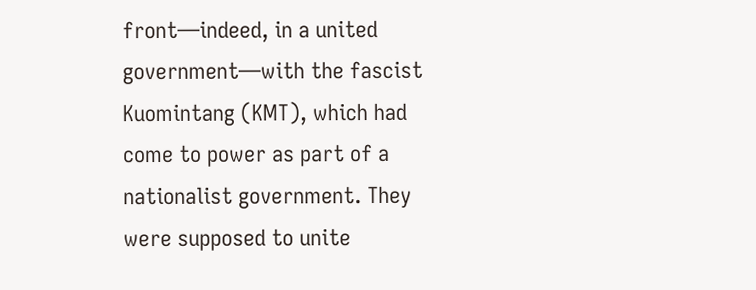front—indeed, in a united government—with the fascist Kuomintang (KMT), which had come to power as part of a nationalist government. They were supposed to unite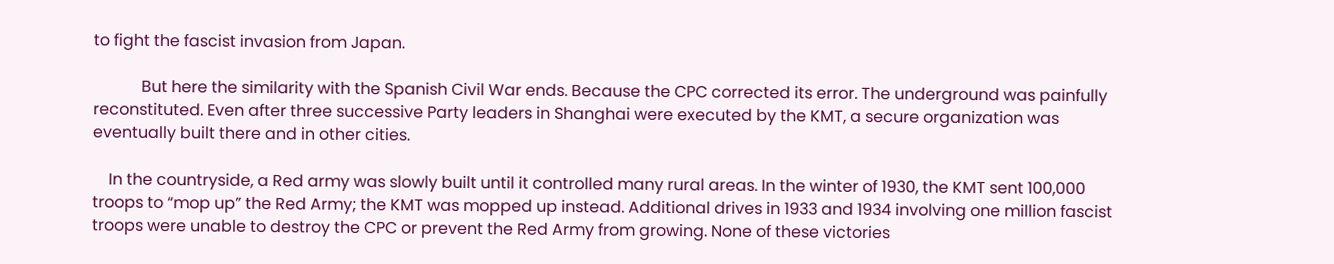to fight the fascist invasion from Japan.

            But here the similarity with the Spanish Civil War ends. Because the CPC corrected its error. The underground was painfully reconstituted. Even after three successive Party leaders in Shanghai were executed by the KMT, a secure organization was eventually built there and in other cities.

    In the countryside, a Red army was slowly built until it controlled many rural areas. In the winter of 1930, the KMT sent 100,000 troops to “mop up” the Red Army; the KMT was mopped up instead. Additional drives in 1933 and 1934 involving one million fascist troops were unable to destroy the CPC or prevent the Red Army from growing. None of these victories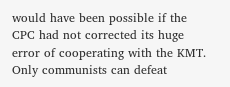would have been possible if the CPC had not corrected its huge error of cooperating with the KMT. Only communists can defeat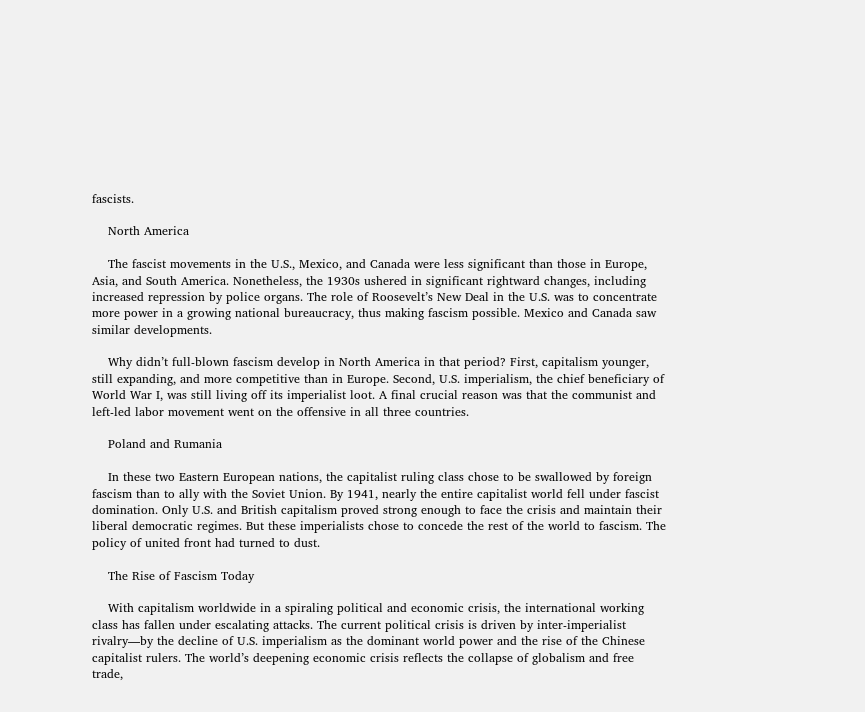fascists.

    North America

    The fascist movements in the U.S., Mexico, and Canada were less significant than those in Europe, Asia, and South America. Nonetheless, the 1930s ushered in significant rightward changes, including increased repression by police organs. The role of Roosevelt’s New Deal in the U.S. was to concentrate more power in a growing national bureaucracy, thus making fascism possible. Mexico and Canada saw similar developments.

    Why didn’t full-blown fascism develop in North America in that period? First, capitalism younger, still expanding, and more competitive than in Europe. Second, U.S. imperialism, the chief beneficiary of World War I, was still living off its imperialist loot. A final crucial reason was that the communist and left-led labor movement went on the offensive in all three countries.

    Poland and Rumania

    In these two Eastern European nations, the capitalist ruling class chose to be swallowed by foreign fascism than to ally with the Soviet Union. By 1941, nearly the entire capitalist world fell under fascist domination. Only U.S. and British capitalism proved strong enough to face the crisis and maintain their liberal democratic regimes. But these imperialists chose to concede the rest of the world to fascism. The policy of united front had turned to dust.

    The Rise of Fascism Today

    With capitalism worldwide in a spiraling political and economic crisis, the international working class has fallen under escalating attacks. The current political crisis is driven by inter-imperialist rivalry—by the decline of U.S. imperialism as the dominant world power and the rise of the Chinese capitalist rulers. The world’s deepening economic crisis reflects the collapse of globalism and free trade,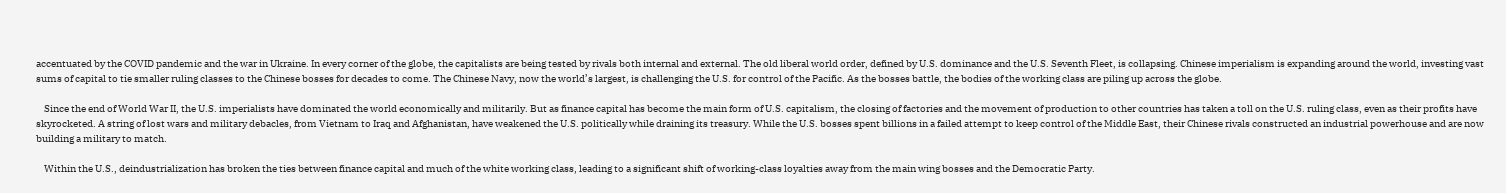accentuated by the COVID pandemic and the war in Ukraine. In every corner of the globe, the capitalists are being tested by rivals both internal and external. The old liberal world order, defined by U.S. dominance and the U.S. Seventh Fleet, is collapsing. Chinese imperialism is expanding around the world, investing vast sums of capital to tie smaller ruling classes to the Chinese bosses for decades to come. The Chinese Navy, now the world’s largest, is challenging the U.S. for control of the Pacific. As the bosses battle, the bodies of the working class are piling up across the globe.

    Since the end of World War II, the U.S. imperialists have dominated the world economically and militarily. But as finance capital has become the main form of U.S. capitalism, the closing of factories and the movement of production to other countries has taken a toll on the U.S. ruling class, even as their profits have skyrocketed. A string of lost wars and military debacles, from Vietnam to Iraq and Afghanistan, have weakened the U.S. politically while draining its treasury. While the U.S. bosses spent billions in a failed attempt to keep control of the Middle East, their Chinese rivals constructed an industrial powerhouse and are now building a military to match.

    Within the U.S., deindustrialization has broken the ties between finance capital and much of the white working class, leading to a significant shift of working-class loyalties away from the main wing bosses and the Democratic Party.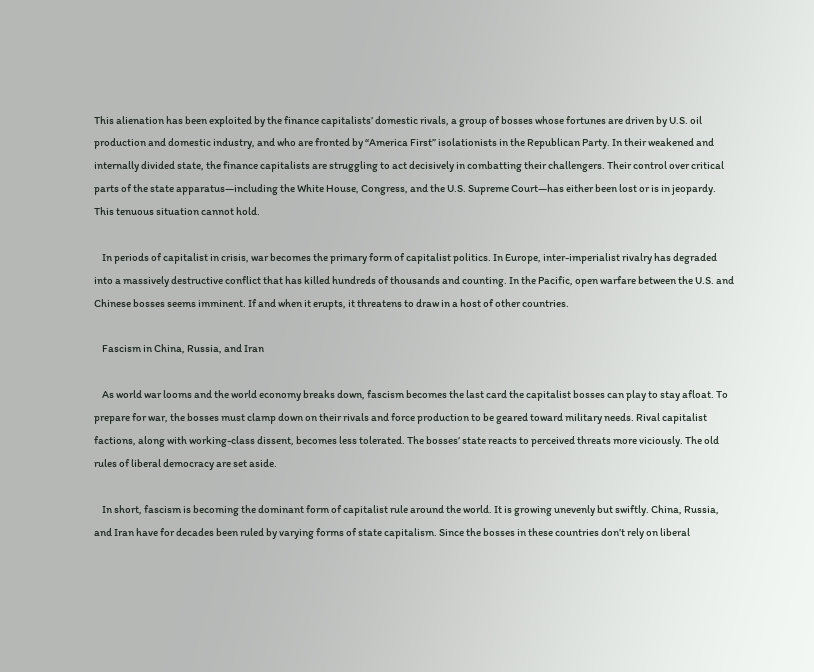This alienation has been exploited by the finance capitalists’ domestic rivals, a group of bosses whose fortunes are driven by U.S. oil production and domestic industry, and who are fronted by “America First” isolationists in the Republican Party. In their weakened and internally divided state, the finance capitalists are struggling to act decisively in combatting their challengers. Their control over critical parts of the state apparatus—including the White House, Congress, and the U.S. Supreme Court—has either been lost or is in jeopardy. This tenuous situation cannot hold.

    In periods of capitalist in crisis, war becomes the primary form of capitalist politics. In Europe, inter-imperialist rivalry has degraded into a massively destructive conflict that has killed hundreds of thousands and counting. In the Pacific, open warfare between the U.S. and Chinese bosses seems imminent. If and when it erupts, it threatens to draw in a host of other countries.

    Fascism in China, Russia, and Iran

    As world war looms and the world economy breaks down, fascism becomes the last card the capitalist bosses can play to stay afloat. To prepare for war, the bosses must clamp down on their rivals and force production to be geared toward military needs. Rival capitalist factions, along with working-class dissent, becomes less tolerated. The bosses’ state reacts to perceived threats more viciously. The old rules of liberal democracy are set aside.

    In short, fascism is becoming the dominant form of capitalist rule around the world. It is growing unevenly but swiftly. China, Russia, and Iran have for decades been ruled by varying forms of state capitalism. Since the bosses in these countries don’t rely on liberal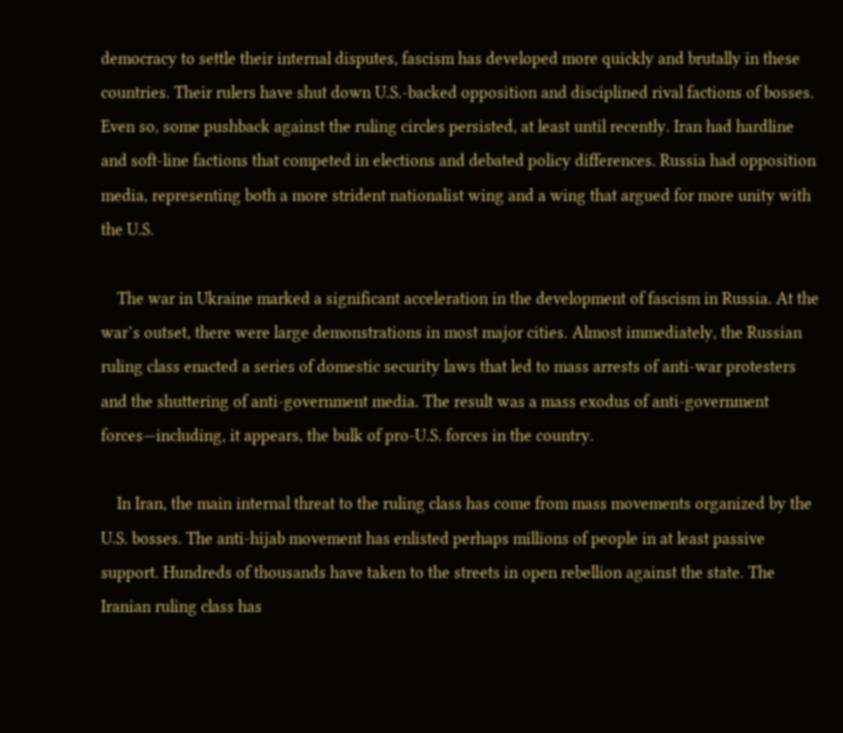democracy to settle their internal disputes, fascism has developed more quickly and brutally in these countries. Their rulers have shut down U.S.-backed opposition and disciplined rival factions of bosses. Even so, some pushback against the ruling circles persisted, at least until recently. Iran had hardline and soft-line factions that competed in elections and debated policy differences. Russia had opposition media, representing both a more strident nationalist wing and a wing that argued for more unity with the U.S.

    The war in Ukraine marked a significant acceleration in the development of fascism in Russia. At the war’s outset, there were large demonstrations in most major cities. Almost immediately, the Russian ruling class enacted a series of domestic security laws that led to mass arrests of anti-war protesters and the shuttering of anti-government media. The result was a mass exodus of anti-government forces—including, it appears, the bulk of pro-U.S. forces in the country.

    In Iran, the main internal threat to the ruling class has come from mass movements organized by the U.S. bosses. The anti-hijab movement has enlisted perhaps millions of people in at least passive support. Hundreds of thousands have taken to the streets in open rebellion against the state. The Iranian ruling class has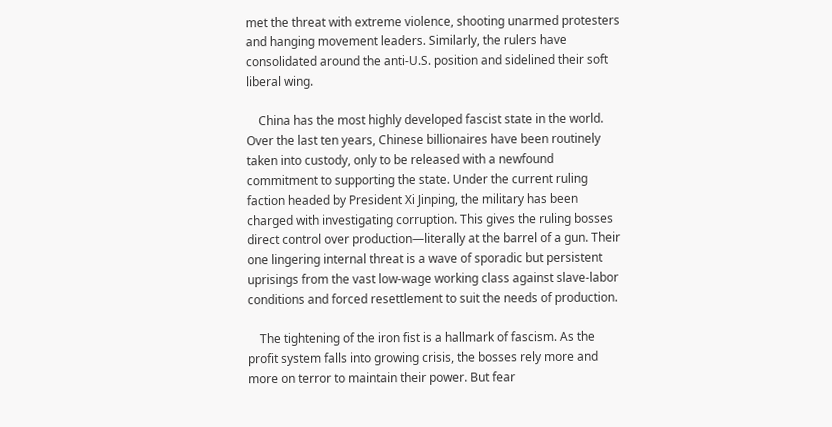met the threat with extreme violence, shooting unarmed protesters and hanging movement leaders. Similarly, the rulers have consolidated around the anti-U.S. position and sidelined their soft liberal wing.

    China has the most highly developed fascist state in the world. Over the last ten years, Chinese billionaires have been routinely taken into custody, only to be released with a newfound commitment to supporting the state. Under the current ruling faction headed by President Xi Jinping, the military has been charged with investigating corruption. This gives the ruling bosses direct control over production—literally at the barrel of a gun. Their one lingering internal threat is a wave of sporadic but persistent uprisings from the vast low-wage working class against slave-labor conditions and forced resettlement to suit the needs of production.

    The tightening of the iron fist is a hallmark of fascism. As the profit system falls into growing crisis, the bosses rely more and more on terror to maintain their power. But fear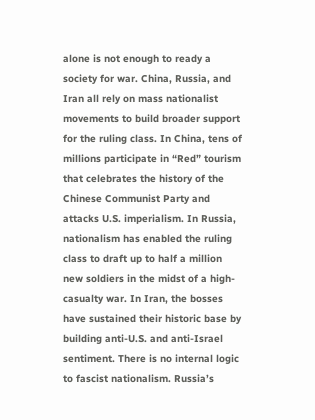alone is not enough to ready a society for war. China, Russia, and Iran all rely on mass nationalist movements to build broader support for the ruling class. In China, tens of millions participate in “Red” tourism that celebrates the history of the Chinese Communist Party and attacks U.S. imperialism. In Russia, nationalism has enabled the ruling class to draft up to half a million new soldiers in the midst of a high-casualty war. In Iran, the bosses have sustained their historic base by building anti-U.S. and anti-Israel sentiment. There is no internal logic to fascist nationalism. Russia’s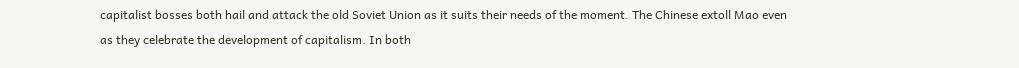capitalist bosses both hail and attack the old Soviet Union as it suits their needs of the moment. The Chinese extoll Mao even as they celebrate the development of capitalism. In both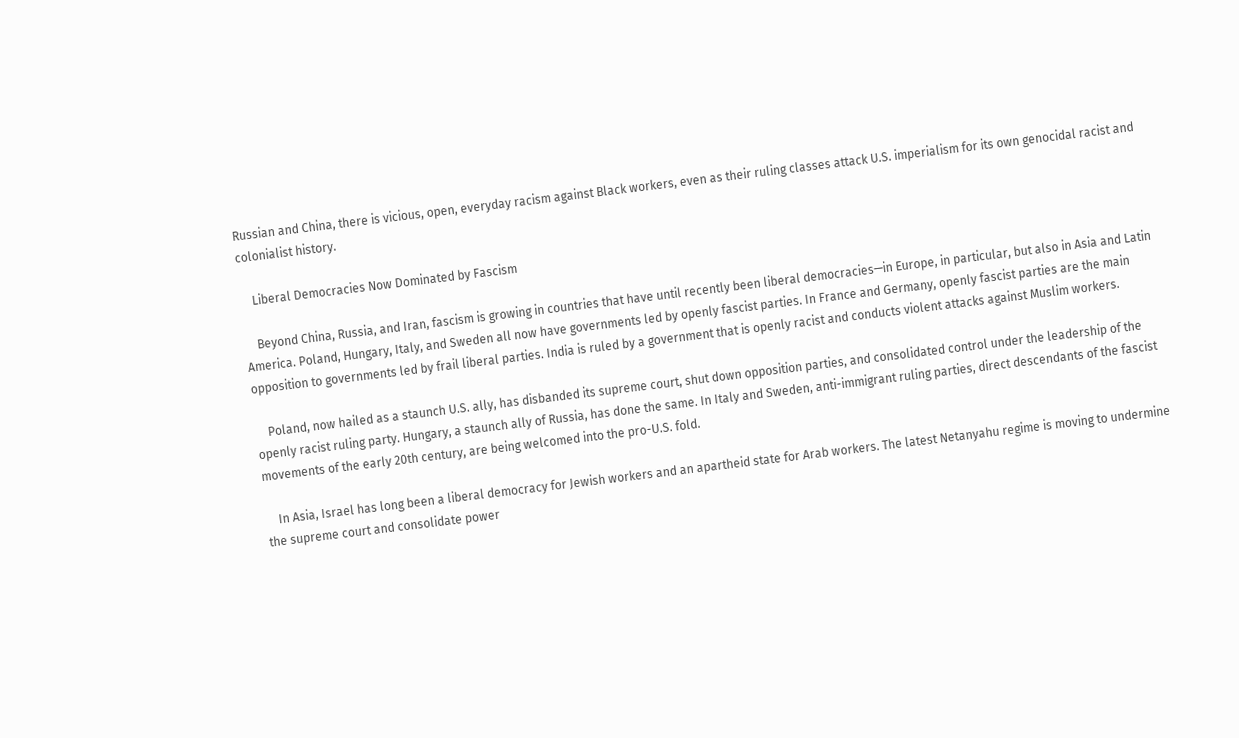Russian and China, there is vicious, open, everyday racism against Black workers, even as their ruling classes attack U.S. imperialism for its own genocidal racist and colonialist history.

    Liberal Democracies Now Dominated by Fascism

    Beyond China, Russia, and Iran, fascism is growing in countries that have until recently been liberal democracies—in Europe, in particular, but also in Asia and Latin America. Poland, Hungary, Italy, and Sweden all now have governments led by openly fascist parties. In France and Germany, openly fascist parties are the main opposition to governments led by frail liberal parties. India is ruled by a government that is openly racist and conducts violent attacks against Muslim workers.

    Poland, now hailed as a staunch U.S. ally, has disbanded its supreme court, shut down opposition parties, and consolidated control under the leadership of the openly racist ruling party. Hungary, a staunch ally of Russia, has done the same. In Italy and Sweden, anti-immigrant ruling parties, direct descendants of the fascist movements of the early 20th century, are being welcomed into the pro-U.S. fold.

    In Asia, Israel has long been a liberal democracy for Jewish workers and an apartheid state for Arab workers. The latest Netanyahu regime is moving to undermine the supreme court and consolidate power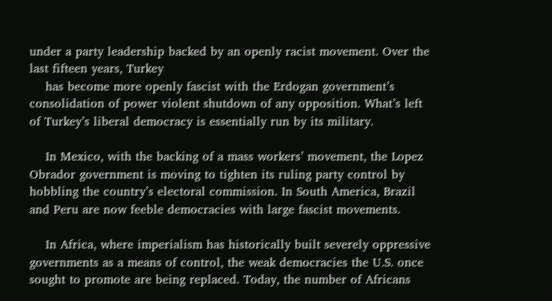under a party leadership backed by an openly racist movement. Over the last fifteen years, Turkey
    has become more openly fascist with the Erdogan government’s consolidation of power violent shutdown of any opposition. What’s left of Turkey’s liberal democracy is essentially run by its military.

    In Mexico, with the backing of a mass workers’ movement, the Lopez Obrador government is moving to tighten its ruling party control by hobbling the country’s electoral commission. In South America, Brazil and Peru are now feeble democracies with large fascist movements.

    In Africa, where imperialism has historically built severely oppressive governments as a means of control, the weak democracies the U.S. once sought to promote are being replaced. Today, the number of Africans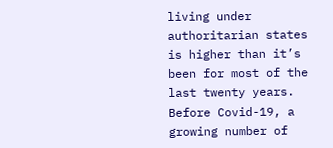living under authoritarian states is higher than it’s been for most of the last twenty years. Before Covid-19, a growing number of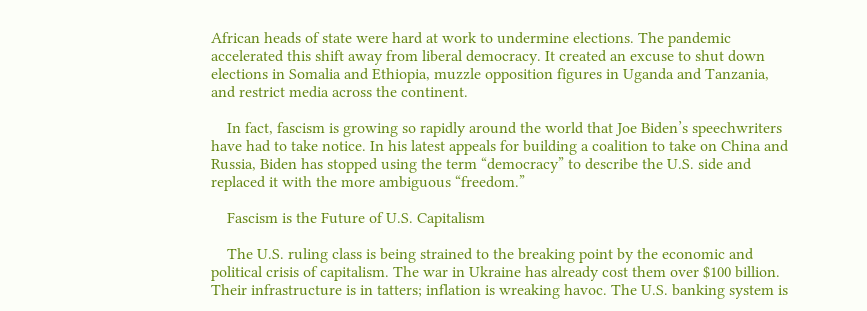African heads of state were hard at work to undermine elections. The pandemic accelerated this shift away from liberal democracy. It created an excuse to shut down elections in Somalia and Ethiopia, muzzle opposition figures in Uganda and Tanzania, and restrict media across the continent.

    In fact, fascism is growing so rapidly around the world that Joe Biden’s speechwriters have had to take notice. In his latest appeals for building a coalition to take on China and Russia, Biden has stopped using the term “democracy” to describe the U.S. side and replaced it with the more ambiguous “freedom.”

    Fascism is the Future of U.S. Capitalism

    The U.S. ruling class is being strained to the breaking point by the economic and political crisis of capitalism. The war in Ukraine has already cost them over $100 billion. Their infrastructure is in tatters; inflation is wreaking havoc. The U.S. banking system is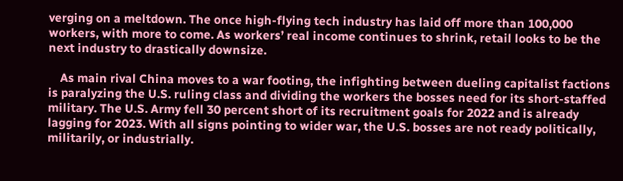verging on a meltdown. The once high-flying tech industry has laid off more than 100,000 workers, with more to come. As workers’ real income continues to shrink, retail looks to be the next industry to drastically downsize.

    As main rival China moves to a war footing, the infighting between dueling capitalist factions is paralyzing the U.S. ruling class and dividing the workers the bosses need for its short-staffed military. The U.S. Army fell 30 percent short of its recruitment goals for 2022 and is already lagging for 2023. With all signs pointing to wider war, the U.S. bosses are not ready politically, militarily, or industrially.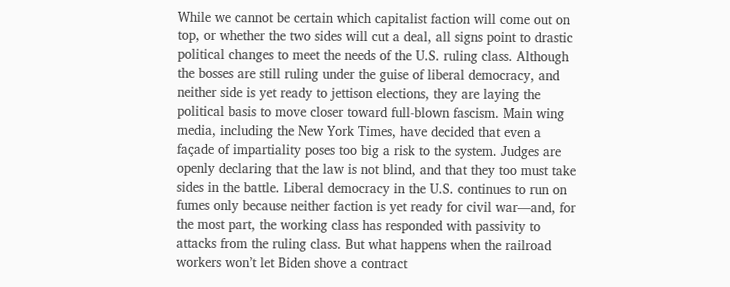While we cannot be certain which capitalist faction will come out on top, or whether the two sides will cut a deal, all signs point to drastic political changes to meet the needs of the U.S. ruling class. Although the bosses are still ruling under the guise of liberal democracy, and neither side is yet ready to jettison elections, they are laying the political basis to move closer toward full-blown fascism. Main wing media, including the New York Times, have decided that even a façade of impartiality poses too big a risk to the system. Judges are openly declaring that the law is not blind, and that they too must take sides in the battle. Liberal democracy in the U.S. continues to run on fumes only because neither faction is yet ready for civil war—and, for the most part, the working class has responded with passivity to attacks from the ruling class. But what happens when the railroad workers won’t let Biden shove a contract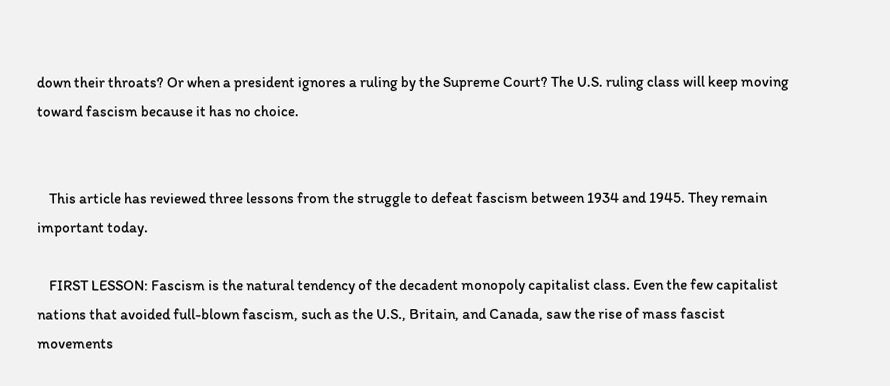down their throats? Or when a president ignores a ruling by the Supreme Court? The U.S. ruling class will keep moving toward fascism because it has no choice.


    This article has reviewed three lessons from the struggle to defeat fascism between 1934 and 1945. They remain important today.

    FIRST LESSON: Fascism is the natural tendency of the decadent monopoly capitalist class. Even the few capitalist nations that avoided full-blown fascism, such as the U.S., Britain, and Canada, saw the rise of mass fascist movements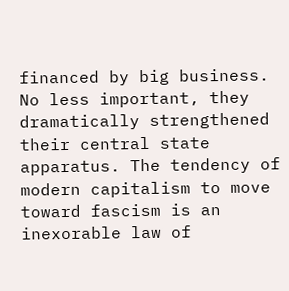financed by big business. No less important, they dramatically strengthened their central state apparatus. The tendency of modern capitalism to move toward fascism is an inexorable law of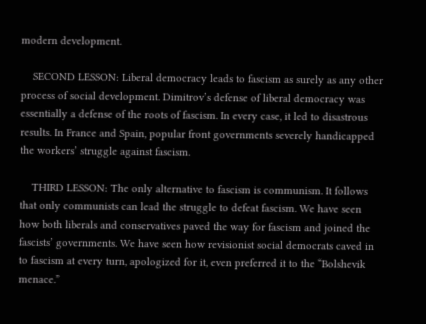modern development.

    SECOND LESSON: Liberal democracy leads to fascism as surely as any other process of social development. Dimitrov’s defense of liberal democracy was essentially a defense of the roots of fascism. In every case, it led to disastrous results. In France and Spain, popular front governments severely handicapped the workers’ struggle against fascism.

    THIRD LESSON: The only alternative to fascism is communism. It follows that only communists can lead the struggle to defeat fascism. We have seen how both liberals and conservatives paved the way for fascism and joined the fascists’ governments. We have seen how revisionist social democrats caved in to fascism at every turn, apologized for it, even preferred it to the “Bolshevik menace.”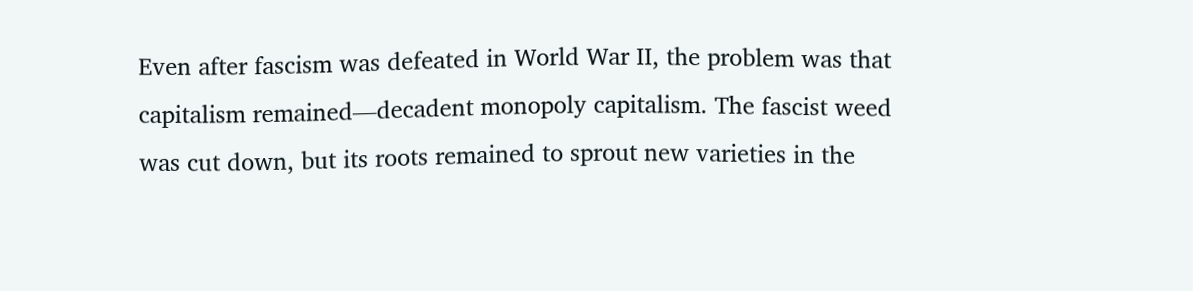Even after fascism was defeated in World War II, the problem was that capitalism remained—decadent monopoly capitalism. The fascist weed was cut down, but its roots remained to sprout new varieties in the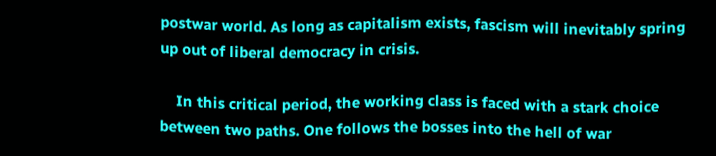postwar world. As long as capitalism exists, fascism will inevitably spring up out of liberal democracy in crisis.

    In this critical period, the working class is faced with a stark choice between two paths. One follows the bosses into the hell of war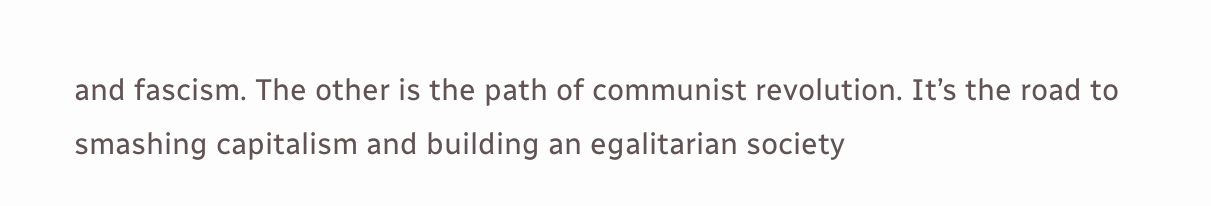and fascism. The other is the path of communist revolution. It’s the road to smashing capitalism and building an egalitarian society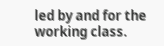led by and for the working class.